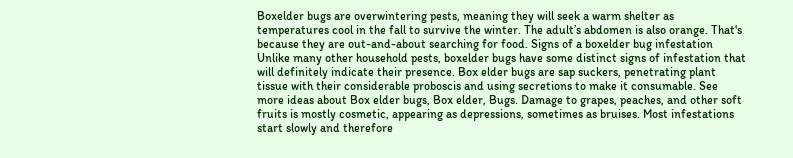Boxelder bugs are overwintering pests, meaning they will seek a warm shelter as temperatures cool in the fall to survive the winter. The adult’s abdomen is also orange. That's because they are out-and-about searching for food. Signs of a boxelder bug infestation Unlike many other household pests, boxelder bugs have some distinct signs of infestation that will definitely indicate their presence. Box elder bugs are sap suckers, penetrating plant tissue with their considerable proboscis and using secretions to make it consumable. See more ideas about Box elder bugs, Box elder, Bugs. Damage to grapes, peaches, and other soft fruits is mostly cosmetic, appearing as depressions, sometimes as bruises. Most infestations start slowly and therefore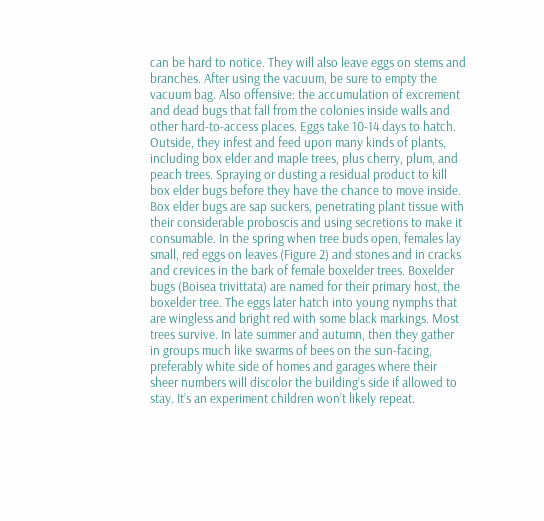can be hard to notice. They will also leave eggs on stems and branches. After using the vacuum, be sure to empty the vacuum bag. Also offensive: the accumulation of excrement and dead bugs that fall from the colonies inside walls and other hard-to-access places. Eggs take 10-14 days to hatch. Outside, they infest and feed upon many kinds of plants, including box elder and maple trees, plus cherry, plum, and peach trees. Spraying or dusting a residual product to kill box elder bugs before they have the chance to move inside. Box elder bugs are sap suckers, penetrating plant tissue with their considerable proboscis and using secretions to make it consumable. In the spring when tree buds open, females lay small, red eggs on leaves (Figure 2) and stones and in cracks and crevices in the bark of female boxelder trees. Boxelder bugs (Boisea trivittata) are named for their primary host, the boxelder tree. The eggs later hatch into young nymphs that are wingless and bright red with some black markings. Most trees survive. In late summer and autumn, then they gather in groups much like swarms of bees on the sun-facing, preferably white side of homes and garages where their sheer numbers will discolor the building’s side if allowed to stay. It’s an experiment children won’t likely repeat.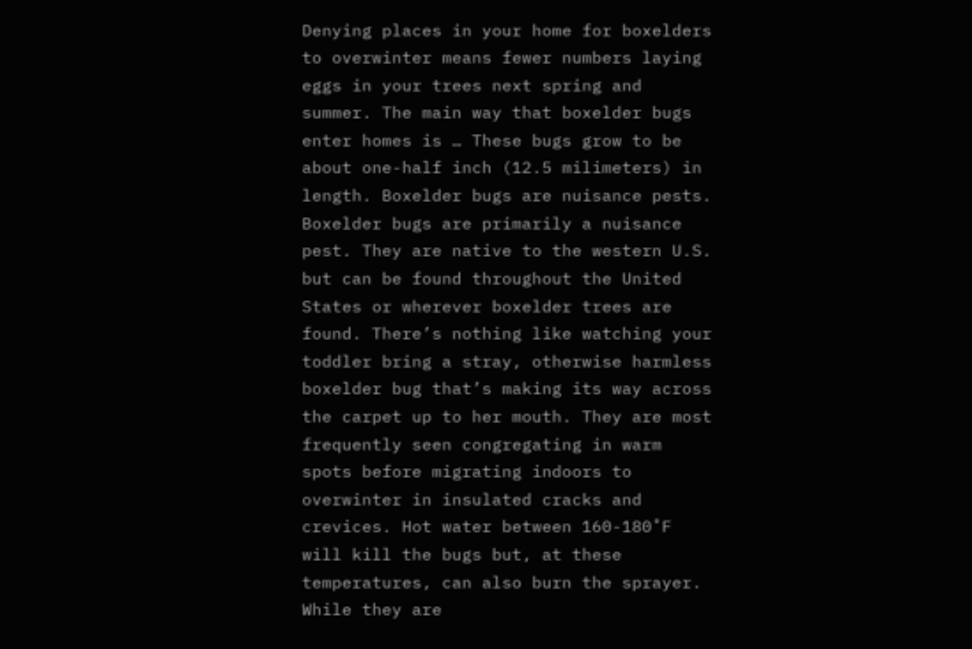Denying places in your home for boxelders to overwinter means fewer numbers laying eggs in your trees next spring and summer. The main way that boxelder bugs enter homes is … These bugs grow to be about one-half inch (12.5 milimeters) in length. Boxelder bugs are nuisance pests. Boxelder bugs are primarily a nuisance pest. They are native to the western U.S. but can be found throughout the United States or wherever boxelder trees are found. There’s nothing like watching your toddler bring a stray, otherwise harmless boxelder bug that’s making its way across the carpet up to her mouth. They are most frequently seen congregating in warm spots before migrating indoors to overwinter in insulated cracks and crevices. Hot water between 160-180˚F will kill the bugs but, at these temperatures, can also burn the sprayer. While they are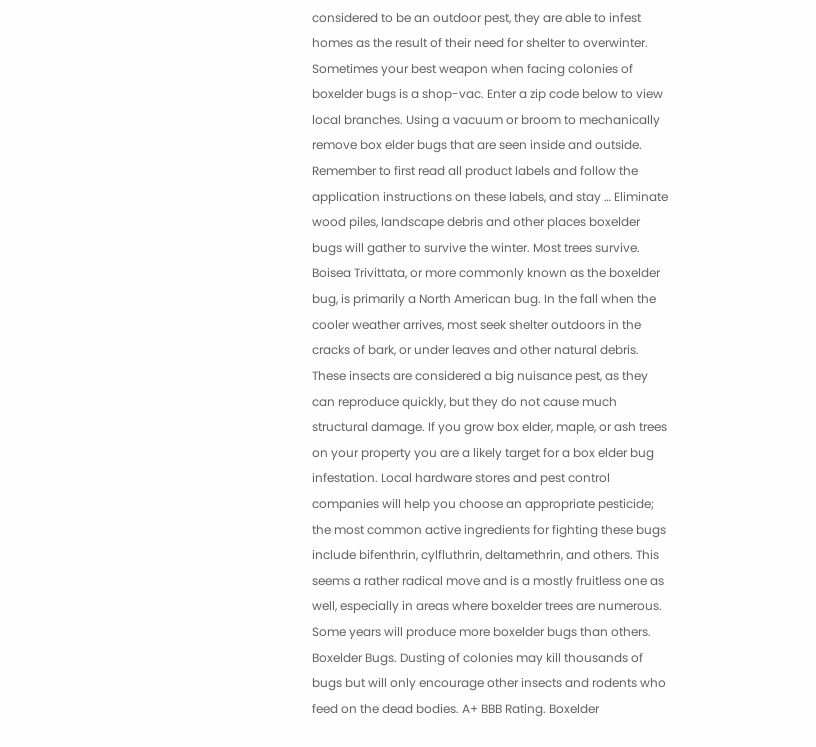considered to be an outdoor pest, they are able to infest homes as the result of their need for shelter to overwinter. Sometimes your best weapon when facing colonies of boxelder bugs is a shop-vac. Enter a zip code below to view local branches. Using a vacuum or broom to mechanically remove box elder bugs that are seen inside and outside. Remember to first read all product labels and follow the application instructions on these labels, and stay … Eliminate wood piles, landscape debris and other places boxelder bugs will gather to survive the winter. Most trees survive. Boisea Trivittata, or more commonly known as the boxelder bug, is primarily a North American bug. In the fall when the cooler weather arrives, most seek shelter outdoors in the cracks of bark, or under leaves and other natural debris. These insects are considered a big nuisance pest, as they can reproduce quickly, but they do not cause much structural damage. If you grow box elder, maple, or ash trees on your property you are a likely target for a box elder bug infestation. Local hardware stores and pest control companies will help you choose an appropriate pesticide; the most common active ingredients for fighting these bugs include bifenthrin, cylfluthrin, deltamethrin, and others. This seems a rather radical move and is a mostly fruitless one as well, especially in areas where boxelder trees are numerous. Some years will produce more boxelder bugs than others. Boxelder Bugs. Dusting of colonies may kill thousands of bugs but will only encourage other insects and rodents who feed on the dead bodies. A+ BBB Rating. Boxelder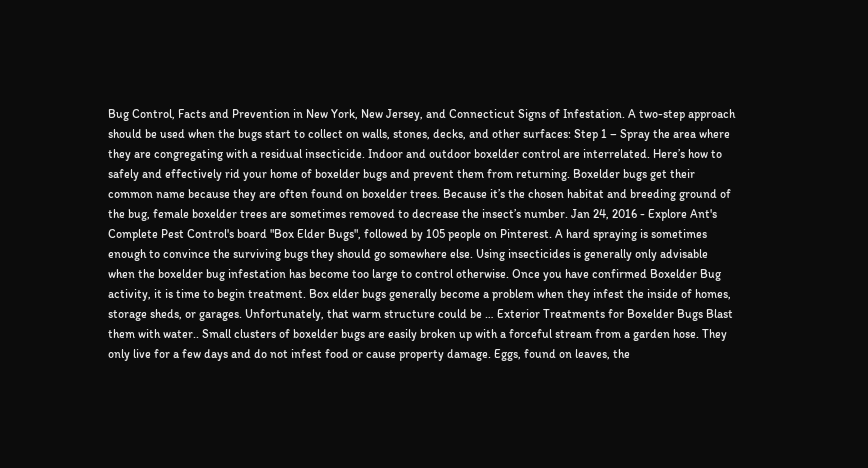Bug Control, Facts and Prevention in New York, New Jersey, and Connecticut Signs of Infestation. A two-step approach should be used when the bugs start to collect on walls, stones, decks, and other surfaces: Step 1 – Spray the area where they are congregating with a residual insecticide. Indoor and outdoor boxelder control are interrelated. Here’s how to safely and effectively rid your home of boxelder bugs and prevent them from returning. Boxelder bugs get their common name because they are often found on boxelder trees. Because it’s the chosen habitat and breeding ground of the bug, female boxelder trees are sometimes removed to decrease the insect’s number. Jan 24, 2016 - Explore Ant's Complete Pest Control's board "Box Elder Bugs", followed by 105 people on Pinterest. A hard spraying is sometimes enough to convince the surviving bugs they should go somewhere else. Using insecticides is generally only advisable when the boxelder bug infestation has become too large to control otherwise. Once you have confirmed Boxelder Bug activity, it is time to begin treatment. Box elder bugs generally become a problem when they infest the inside of homes, storage sheds, or garages. Unfortunately, that warm structure could be … Exterior Treatments for Boxelder Bugs Blast them with water.. Small clusters of boxelder bugs are easily broken up with a forceful stream from a garden hose. They only live for a few days and do not infest food or cause property damage. Eggs, found on leaves, the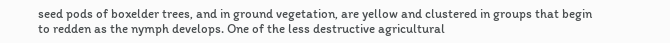seed pods of boxelder trees, and in ground vegetation, are yellow and clustered in groups that begin to redden as the nymph develops. One of the less destructive agricultural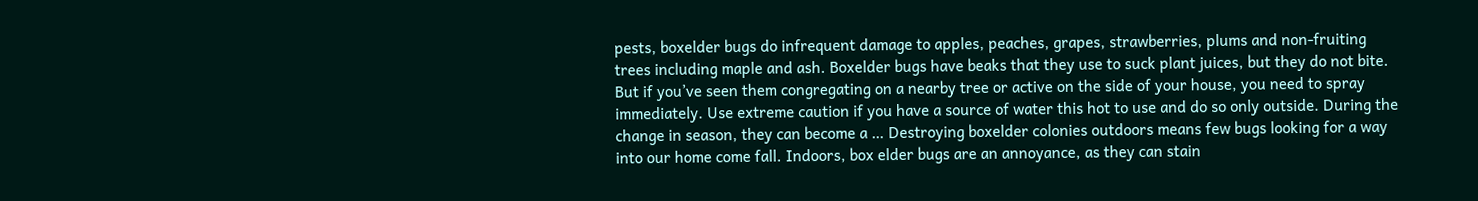pests, boxelder bugs do infrequent damage to apples, peaches, grapes, strawberries, plums and non-fruiting trees including maple and ash. Boxelder bugs have beaks that they use to suck plant juices, but they do not bite. But if you’ve seen them congregating on a nearby tree or active on the side of your house, you need to spray immediately. Use extreme caution if you have a source of water this hot to use and do so only outside. During the change in season, they can become a … Destroying boxelder colonies outdoors means few bugs looking for a way into our home come fall. Indoors, box elder bugs are an annoyance, as they can stain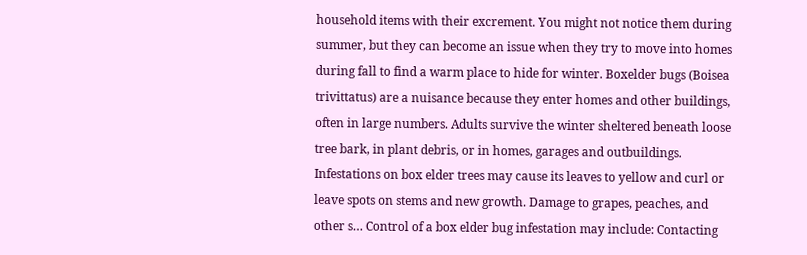household items with their excrement. You might not notice them during summer, but they can become an issue when they try to move into homes during fall to find a warm place to hide for winter. Boxelder bugs (Boisea trivittatus) are a nuisance because they enter homes and other buildings, often in large numbers. Adults survive the winter sheltered beneath loose tree bark, in plant debris, or in homes, garages and outbuildings. Infestations on box elder trees may cause its leaves to yellow and curl or leave spots on stems and new growth. Damage to grapes, peaches, and other s… Control of a box elder bug infestation may include: Contacting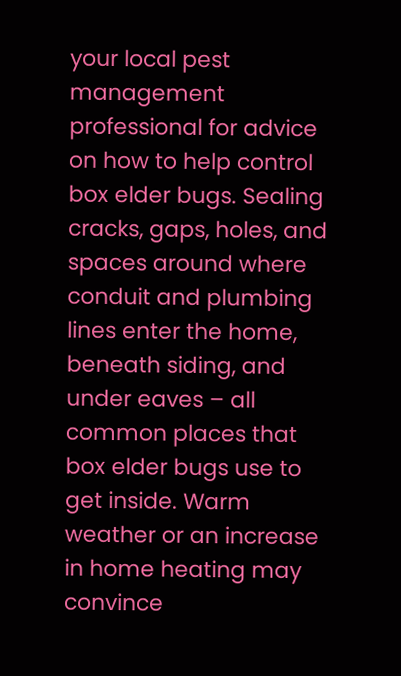your local pest management professional for advice on how to help control box elder bugs. Sealing cracks, gaps, holes, and spaces around where conduit and plumbing lines enter the home, beneath siding, and under eaves – all common places that box elder bugs use to get inside. Warm weather or an increase in home heating may convince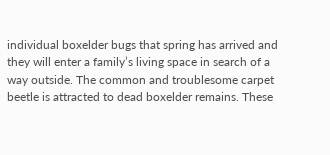individual boxelder bugs that spring has arrived and they will enter a family’s living space in search of a way outside. The common and troublesome carpet beetle is attracted to dead boxelder remains. These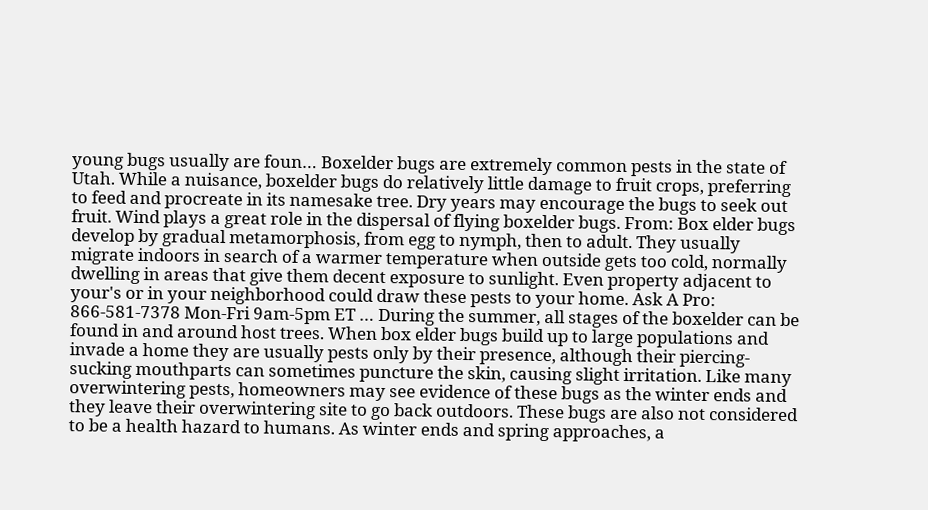young bugs usually are foun… Boxelder bugs are extremely common pests in the state of Utah. While a nuisance, boxelder bugs do relatively little damage to fruit crops, preferring to feed and procreate in its namesake tree. Dry years may encourage the bugs to seek out fruit. Wind plays a great role in the dispersal of flying boxelder bugs. From: Box elder bugs develop by gradual metamorphosis, from egg to nymph, then to adult. They usually migrate indoors in search of a warmer temperature when outside gets too cold, normally dwelling in areas that give them decent exposure to sunlight. Even property adjacent to your's or in your neighborhood could draw these pests to your home. Ask A Pro: 866-581-7378 Mon-Fri 9am-5pm ET … During the summer, all stages of the boxelder can be found in and around host trees. When box elder bugs build up to large populations and invade a home they are usually pests only by their presence, although their piercing-sucking mouthparts can sometimes puncture the skin, causing slight irritation. Like many overwintering pests, homeowners may see evidence of these bugs as the winter ends and they leave their overwintering site to go back outdoors. These bugs are also not considered to be a health hazard to humans. As winter ends and spring approaches, a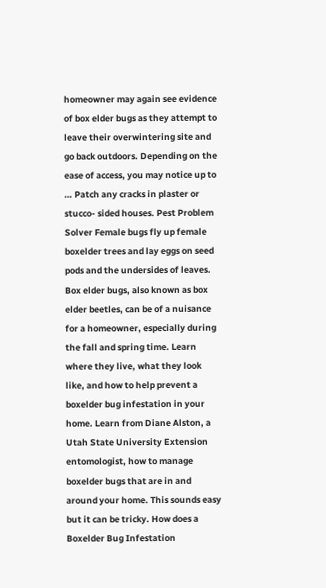homeowner may again see evidence of box elder bugs as they attempt to leave their overwintering site and go back outdoors. Depending on the ease of access, you may notice up to … Patch any cracks in plaster or stucco- sided houses. Pest Problem Solver Female bugs fly up female boxelder trees and lay eggs on seed pods and the undersides of leaves. Box elder bugs, also known as box elder beetles, can be of a nuisance for a homeowner, especially during the fall and spring time. Learn where they live, what they look like, and how to help prevent a boxelder bug infestation in your home. Learn from Diane Alston, a Utah State University Extension entomologist, how to manage boxelder bugs that are in and around your home. This sounds easy but it can be tricky. How does a Boxelder Bug Infestation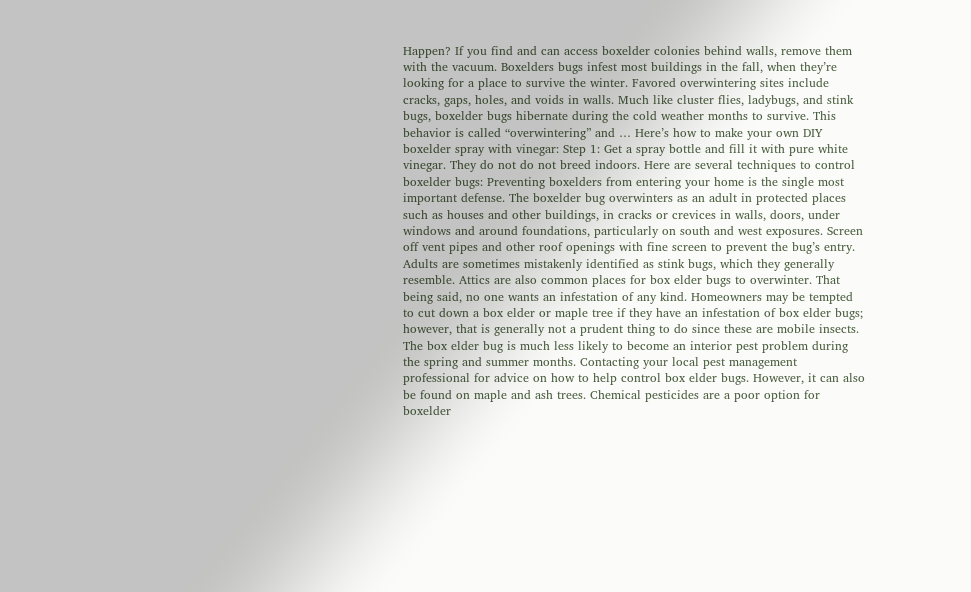Happen? If you find and can access boxelder colonies behind walls, remove them with the vacuum. Boxelders bugs infest most buildings in the fall, when they’re looking for a place to survive the winter. Favored overwintering sites include cracks, gaps, holes, and voids in walls. Much like cluster flies, ladybugs, and stink bugs, boxelder bugs hibernate during the cold weather months to survive. This behavior is called “overwintering” and … Here’s how to make your own DIY boxelder spray with vinegar: Step 1: Get a spray bottle and fill it with pure white vinegar. They do not do not breed indoors. Here are several techniques to control boxelder bugs: Preventing boxelders from entering your home is the single most important defense. The boxelder bug overwinters as an adult in protected places such as houses and other buildings, in cracks or crevices in walls, doors, under windows and around foundations, particularly on south and west exposures. Screen off vent pipes and other roof openings with fine screen to prevent the bug’s entry. Adults are sometimes mistakenly identified as stink bugs, which they generally resemble. Attics are also common places for box elder bugs to overwinter. That being said, no one wants an infestation of any kind. Homeowners may be tempted to cut down a box elder or maple tree if they have an infestation of box elder bugs; however, that is generally not a prudent thing to do since these are mobile insects. The box elder bug is much less likely to become an interior pest problem during the spring and summer months. Contacting your local pest management professional for advice on how to help control box elder bugs. However, it can also be found on maple and ash trees. Chemical pesticides are a poor option for boxelder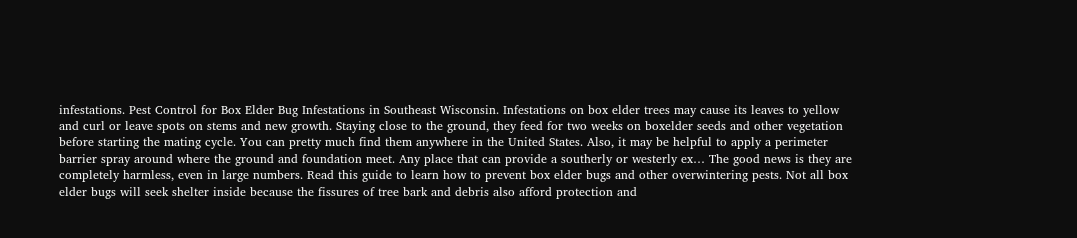infestations. Pest Control for Box Elder Bug Infestations in Southeast Wisconsin. Infestations on box elder trees may cause its leaves to yellow and curl or leave spots on stems and new growth. Staying close to the ground, they feed for two weeks on boxelder seeds and other vegetation before starting the mating cycle. You can pretty much find them anywhere in the United States. Also, it may be helpful to apply a perimeter barrier spray around where the ground and foundation meet. Any place that can provide a southerly or westerly ex… The good news is they are completely harmless, even in large numbers. Read this guide to learn how to prevent box elder bugs and other overwintering pests. Not all box elder bugs will seek shelter inside because the fissures of tree bark and debris also afford protection and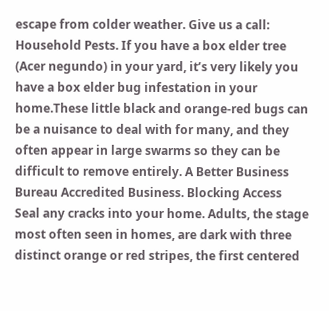escape from colder weather. Give us a call: Household Pests. If you have a box elder tree (Acer negundo) in your yard, it’s very likely you have a box elder bug infestation in your home.These little black and orange-red bugs can be a nuisance to deal with for many, and they often appear in large swarms so they can be difficult to remove entirely. A Better Business Bureau Accredited Business. Blocking Access Seal any cracks into your home. Adults, the stage most often seen in homes, are dark with three distinct orange or red stripes, the first centered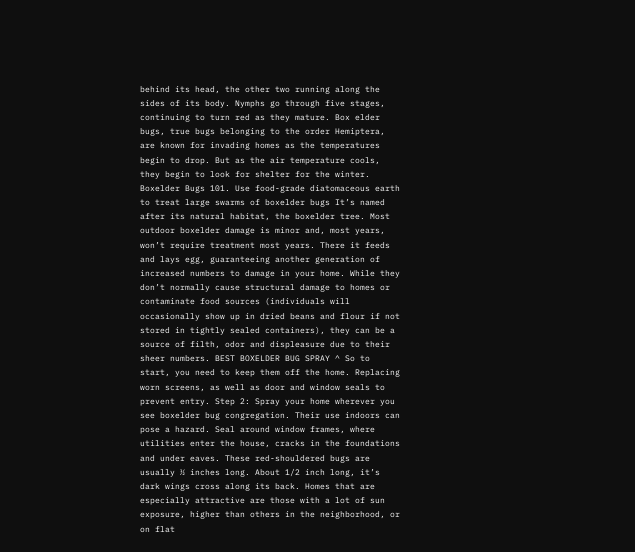behind its head, the other two running along the sides of its body. Nymphs go through five stages, continuing to turn red as they mature. Box elder bugs, true bugs belonging to the order Hemiptera, are known for invading homes as the temperatures begin to drop. But as the air temperature cools, they begin to look for shelter for the winter. Boxelder Bugs 101. Use food-grade diatomaceous earth to treat large swarms of boxelder bugs It’s named after its natural habitat, the boxelder tree. Most outdoor boxelder damage is minor and, most years, won’t require treatment most years. There it feeds and lays egg, guaranteeing another generation of increased numbers to damage in your home. While they don’t normally cause structural damage to homes or contaminate food sources (individuals will occasionally show up in dried beans and flour if not stored in tightly sealed containers), they can be a source of filth, odor and displeasure due to their sheer numbers. BEST BOXELDER BUG SPRAY ^ So to start, you need to keep them off the home. Replacing worn screens, as well as door and window seals to prevent entry. Step 2: Spray your home wherever you see boxelder bug congregation. Their use indoors can pose a hazard. Seal around window frames, where utilities enter the house, cracks in the foundations and under eaves. These red-shouldered bugs are usually ½ inches long. About 1/2 inch long, it’s dark wings cross along its back. Homes that are especially attractive are those with a lot of sun exposure, higher than others in the neighborhood, or on flat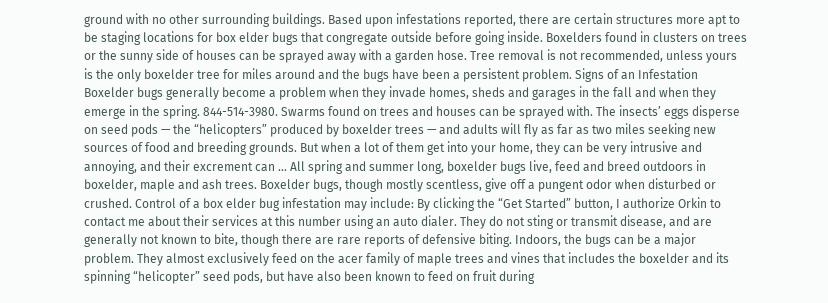ground with no other surrounding buildings. Based upon infestations reported, there are certain structures more apt to be staging locations for box elder bugs that congregate outside before going inside. Boxelders found in clusters on trees or the sunny side of houses can be sprayed away with a garden hose. Tree removal is not recommended, unless yours is the only boxelder tree for miles around and the bugs have been a persistent problem. Signs of an Infestation Boxelder bugs generally become a problem when they invade homes, sheds and garages in the fall and when they emerge in the spring. 844-514-3980. Swarms found on trees and houses can be sprayed with. The insects’ eggs disperse on seed pods — the “helicopters” produced by boxelder trees — and adults will fly as far as two miles seeking new sources of food and breeding grounds. But when a lot of them get into your home, they can be very intrusive and annoying, and their excrement can … All spring and summer long, boxelder bugs live, feed and breed outdoors in boxelder, maple and ash trees. Boxelder bugs, though mostly scentless, give off a pungent odor when disturbed or crushed. Control of a box elder bug infestation may include: By clicking the “Get Started” button, I authorize Orkin to contact me about their services at this number using an auto dialer. They do not sting or transmit disease, and are generally not known to bite, though there are rare reports of defensive biting. Indoors, the bugs can be a major problem. They almost exclusively feed on the acer family of maple trees and vines that includes the boxelder and its spinning “helicopter” seed pods, but have also been known to feed on fruit during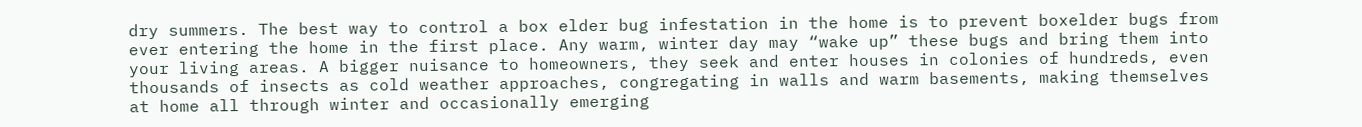dry summers. The best way to control a box elder bug infestation in the home is to prevent boxelder bugs from ever entering the home in the first place. Any warm, winter day may “wake up” these bugs and bring them into your living areas. A bigger nuisance to homeowners, they seek and enter houses in colonies of hundreds, even thousands of insects as cold weather approaches, congregating in walls and warm basements, making themselves at home all through winter and occasionally emerging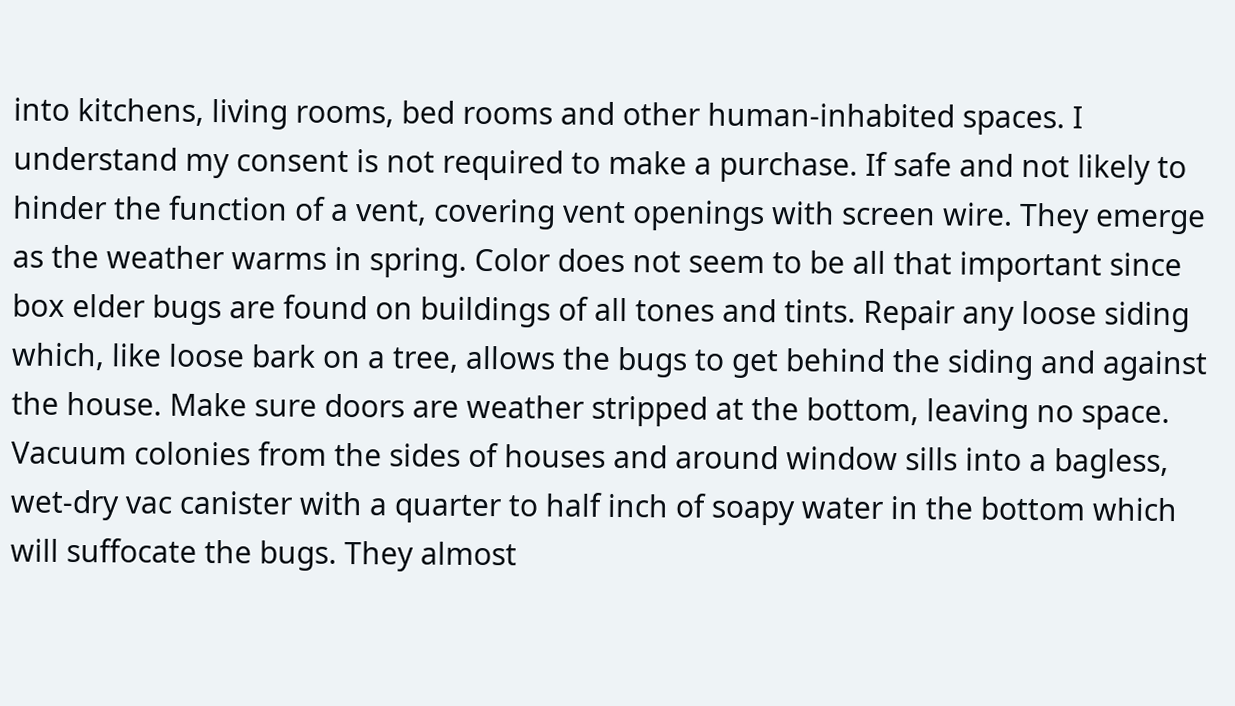into kitchens, living rooms, bed rooms and other human-inhabited spaces. I understand my consent is not required to make a purchase. If safe and not likely to hinder the function of a vent, covering vent openings with screen wire. They emerge as the weather warms in spring. Color does not seem to be all that important since box elder bugs are found on buildings of all tones and tints. Repair any loose siding which, like loose bark on a tree, allows the bugs to get behind the siding and against the house. Make sure doors are weather stripped at the bottom, leaving no space. Vacuum colonies from the sides of houses and around window sills into a bagless, wet-dry vac canister with a quarter to half inch of soapy water in the bottom which will suffocate the bugs. They almost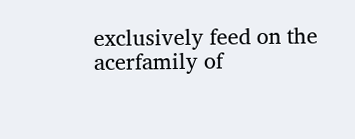exclusively feed on the acerfamily of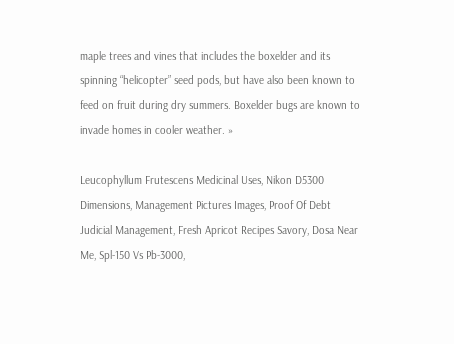maple trees and vines that includes the boxelder and its spinning “helicopter” seed pods, but have also been known to feed on fruit during dry summers. Boxelder bugs are known to invade homes in cooler weather. »

Leucophyllum Frutescens Medicinal Uses, Nikon D5300 Dimensions, Management Pictures Images, Proof Of Debt Judicial Management, Fresh Apricot Recipes Savory, Dosa Near Me, Spl-150 Vs Pb-3000,